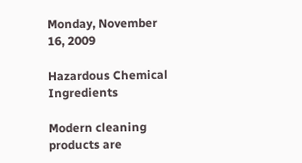Monday, November 16, 2009

Hazardous Chemical Ingredients

Modern cleaning products are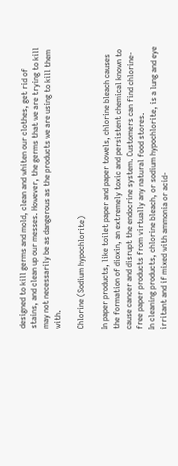designed to kill germs and mold, clean and whiten our clothes, get rid of stains, and clean up our messes. However, the germs that we are trying to kill may not necessarily be as dangerous as the products we are using to kill them with.

Chlorine (Sodium hypochlorite)

In paper products, like toilet paper and paper towels, chlorine bleach causes the formation of dioxin, an extremely toxic and persistent chemical known to cause cancer and disrupt the endocrine system. Customers can find chlorine-free paper products from virtually any natural food stores.
In cleaning products, chlorine bleach, or sodium hypochlorite, is a lung and eye irritant and if mixed with ammonia or acid-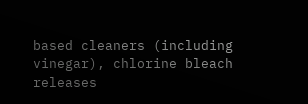based cleaners (including vinegar), chlorine bleach releases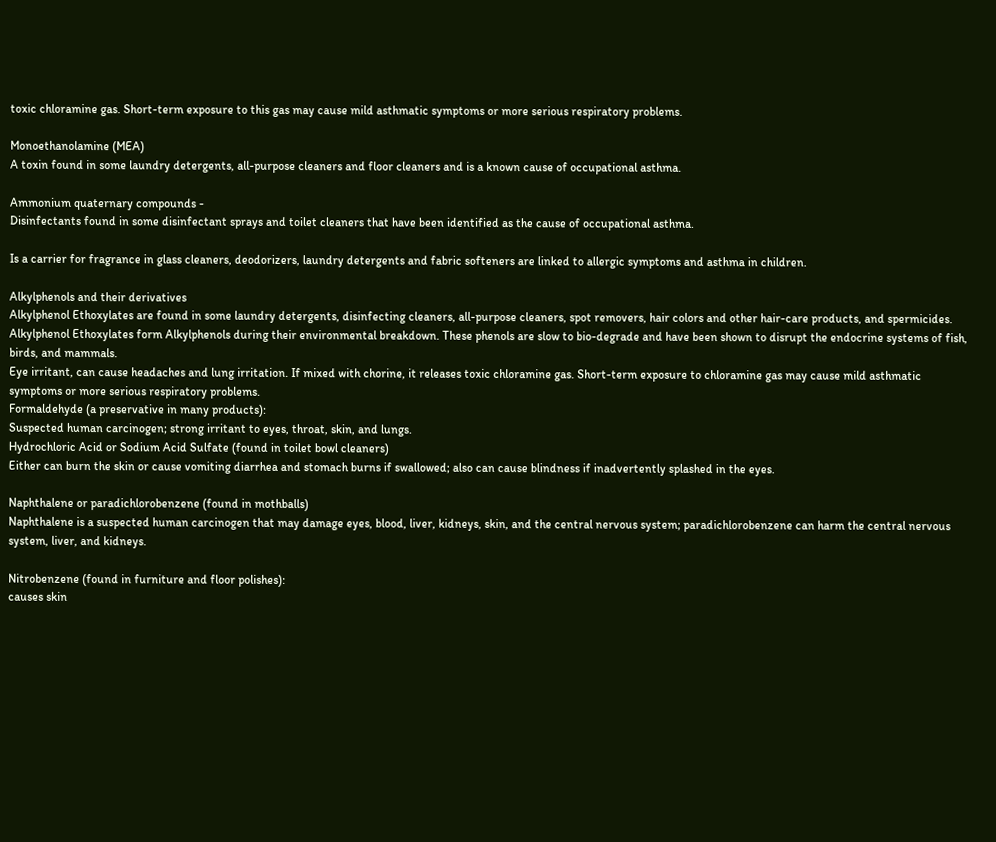toxic chloramine gas. Short-term exposure to this gas may cause mild asthmatic symptoms or more serious respiratory problems.

Monoethanolamine (MEA)
A toxin found in some laundry detergents, all-purpose cleaners and floor cleaners and is a known cause of occupational asthma.

Ammonium quaternary compounds -
Disinfectants found in some disinfectant sprays and toilet cleaners that have been identified as the cause of occupational asthma.

Is a carrier for fragrance in glass cleaners, deodorizers, laundry detergents and fabric softeners are linked to allergic symptoms and asthma in children.

Alkylphenols and their derivatives
Alkylphenol Ethoxylates are found in some laundry detergents, disinfecting cleaners, all-purpose cleaners, spot removers, hair colors and other hair-care products, and spermicides.
Alkylphenol Ethoxylates form Alkylphenols during their environmental breakdown. These phenols are slow to bio-degrade and have been shown to disrupt the endocrine systems of fish, birds, and mammals.
Eye irritant, can cause headaches and lung irritation. If mixed with chorine, it releases toxic chloramine gas. Short-term exposure to chloramine gas may cause mild asthmatic symptoms or more serious respiratory problems.
Formaldehyde (a preservative in many products):
Suspected human carcinogen; strong irritant to eyes, throat, skin, and lungs.
Hydrochloric Acid or Sodium Acid Sulfate (found in toilet bowl cleaners)
Either can burn the skin or cause vomiting diarrhea and stomach burns if swallowed; also can cause blindness if inadvertently splashed in the eyes.

Naphthalene or paradichlorobenzene (found in mothballs)
Naphthalene is a suspected human carcinogen that may damage eyes, blood, liver, kidneys, skin, and the central nervous system; paradichlorobenzene can harm the central nervous system, liver, and kidneys.

Nitrobenzene (found in furniture and floor polishes):
causes skin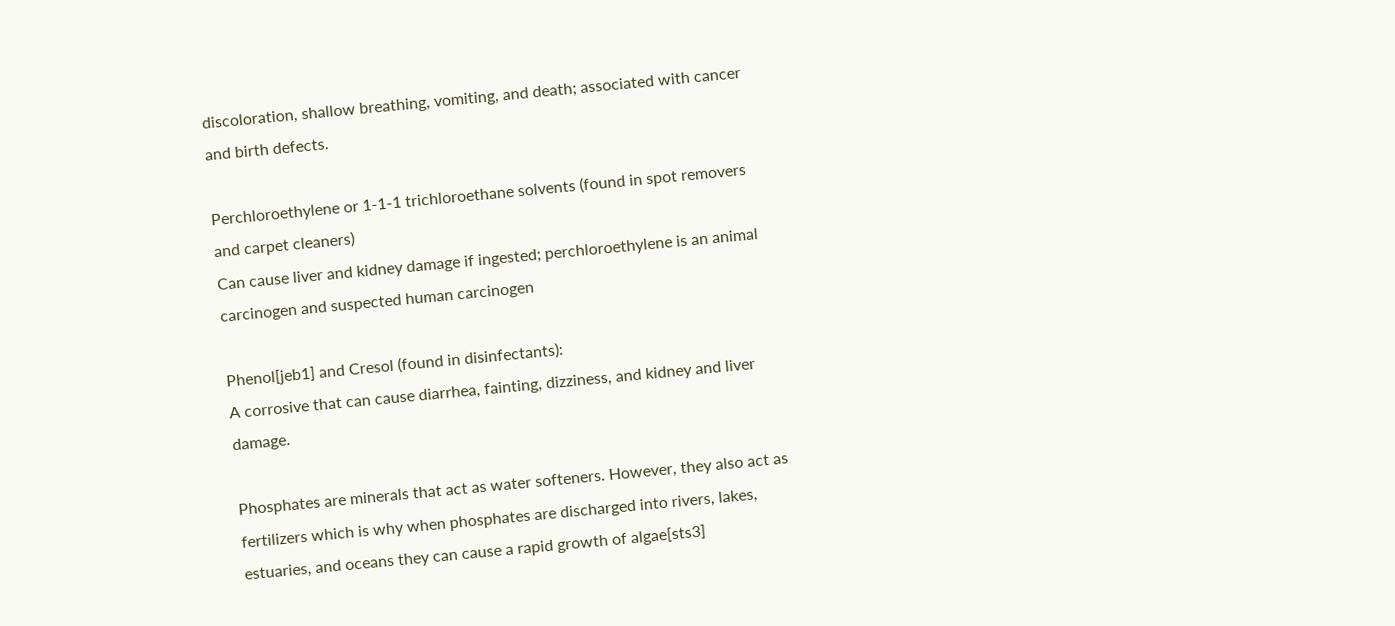discoloration, shallow breathing, vomiting, and death; associated with cancer and birth defects.

Perchloroethylene or 1-1-1 trichloroethane solvents (found in spot removers and carpet cleaners)
Can cause liver and kidney damage if ingested; perchloroethylene is an animal carcinogen and suspected human carcinogen

Phenol[jeb1] and Cresol (found in disinfectants):
A corrosive that can cause diarrhea, fainting, dizziness, and kidney and liver damage.

Phosphates are minerals that act as water softeners. However, they also act as fertilizers which is why when phosphates are discharged into rivers, lakes, estuaries, and oceans they can cause a rapid growth of algae[sts3]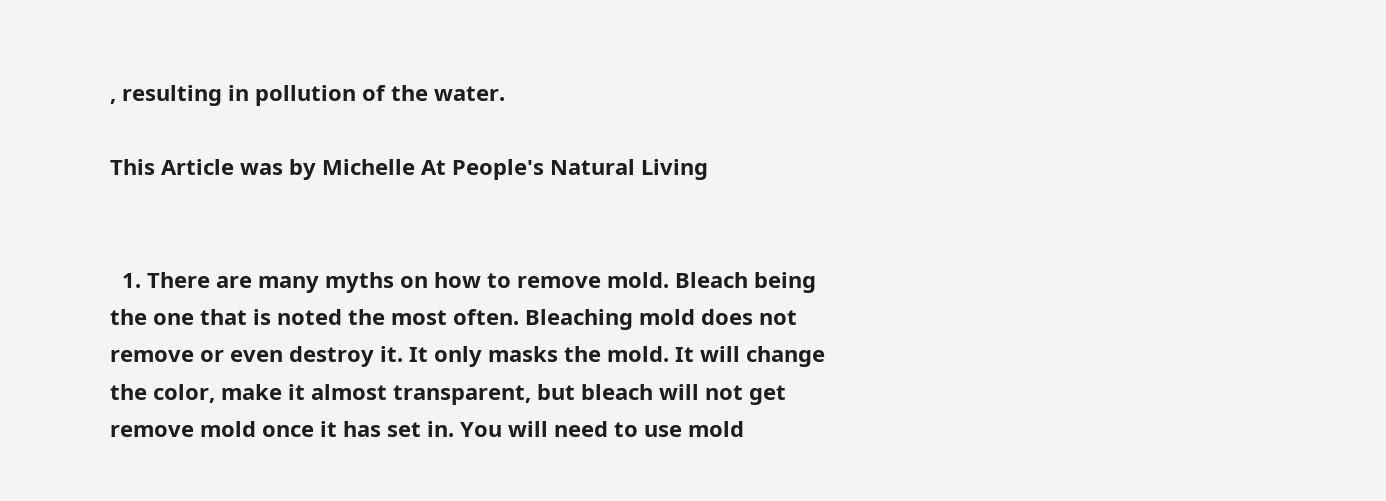, resulting in pollution of the water.

This Article was by Michelle At People's Natural Living


  1. There are many myths on how to remove mold. Bleach being the one that is noted the most often. Bleaching mold does not remove or even destroy it. It only masks the mold. It will change the color, make it almost transparent, but bleach will not get remove mold once it has set in. You will need to use mold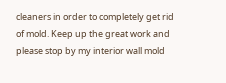cleaners in order to completely get rid of mold. Keep up the great work and please stop by my interior wall mold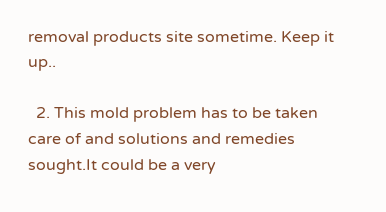removal products site sometime. Keep it up..

  2. This mold problem has to be taken care of and solutions and remedies sought.It could be a very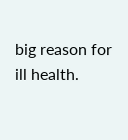big reason for ill health.